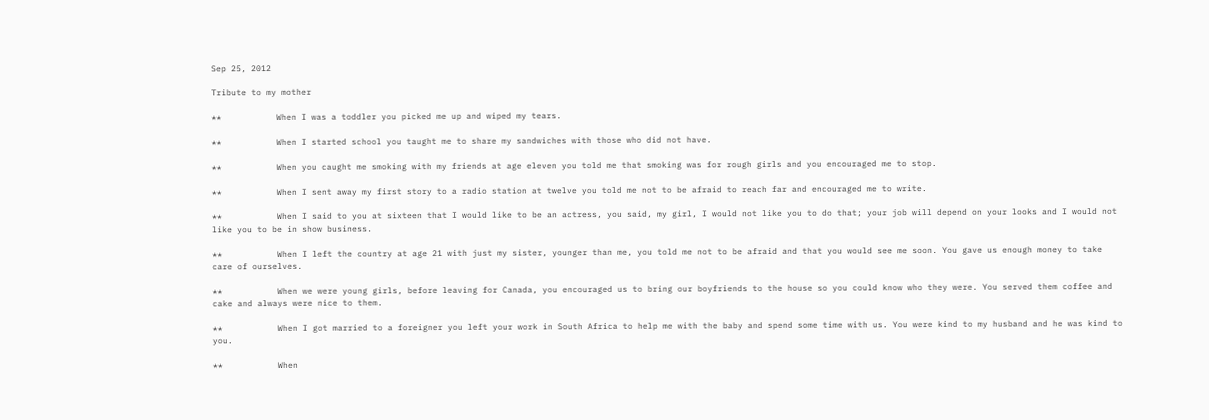Sep 25, 2012

Tribute to my mother

**           When I was a toddler you picked me up and wiped my tears.

**           When I started school you taught me to share my sandwiches with those who did not have.

**           When you caught me smoking with my friends at age eleven you told me that smoking was for rough girls and you encouraged me to stop.

**           When I sent away my first story to a radio station at twelve you told me not to be afraid to reach far and encouraged me to write.

**           When I said to you at sixteen that I would like to be an actress, you said, my girl, I would not like you to do that; your job will depend on your looks and I would not like you to be in show business.

**           When I left the country at age 21 with just my sister, younger than me, you told me not to be afraid and that you would see me soon. You gave us enough money to take care of ourselves.

**           When we were young girls, before leaving for Canada, you encouraged us to bring our boyfriends to the house so you could know who they were. You served them coffee and cake and always were nice to them.

**           When I got married to a foreigner you left your work in South Africa to help me with the baby and spend some time with us. You were kind to my husband and he was kind to you.

**           When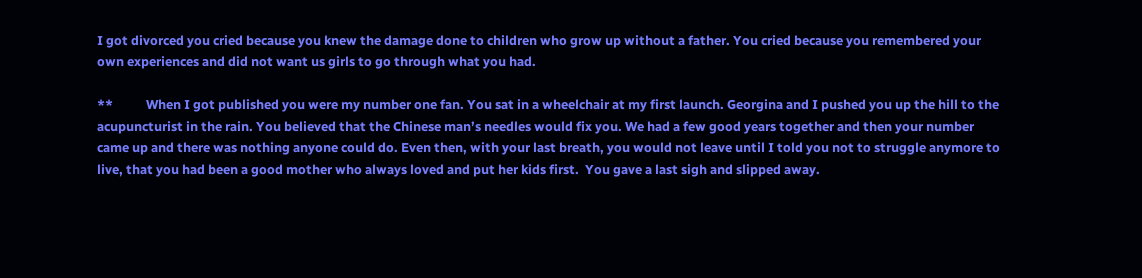I got divorced you cried because you knew the damage done to children who grow up without a father. You cried because you remembered your own experiences and did not want us girls to go through what you had.

**           When I got published you were my number one fan. You sat in a wheelchair at my first launch. Georgina and I pushed you up the hill to the acupuncturist in the rain. You believed that the Chinese man’s needles would fix you. We had a few good years together and then your number came up and there was nothing anyone could do. Even then, with your last breath, you would not leave until I told you not to struggle anymore to live, that you had been a good mother who always loved and put her kids first.  You gave a last sigh and slipped away.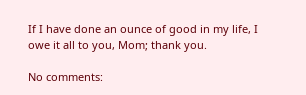If I have done an ounce of good in my life, I owe it all to you, Mom; thank you.

No comments: